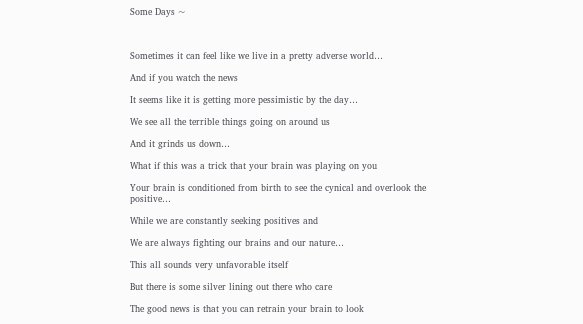Some Days ~



Sometimes it can feel like we live in a pretty adverse world…

And if you watch the news

It seems like it is getting more pessimistic by the day…

We see all the terrible things going on around us

And it grinds us down…

What if this was a trick that your brain was playing on you

Your brain is conditioned from birth to see the cynical and overlook the positive…

While we are constantly seeking positives and

We are always fighting our brains and our nature…

This all sounds very unfavorable itself

But there is some silver lining out there who care

The good news is that you can retrain your brain to look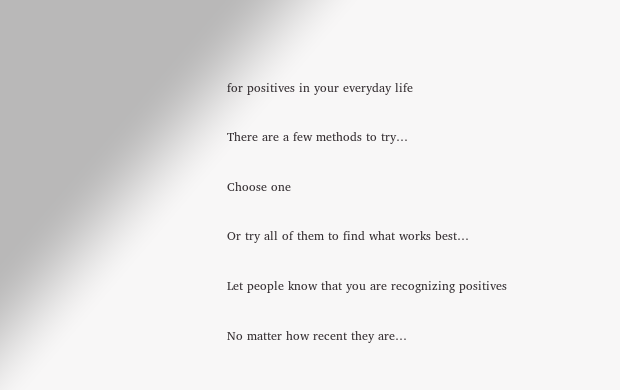for positives in your everyday life

There are a few methods to try…

Choose one

Or try all of them to find what works best…

Let people know that you are recognizing positives

No matter how recent they are…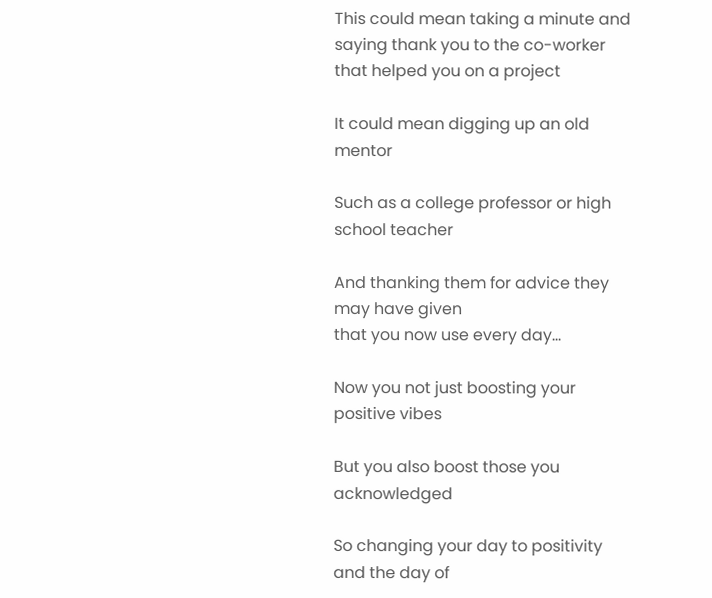This could mean taking a minute and saying thank you to the co-worker that helped you on a project

It could mean digging up an old mentor

Such as a college professor or high school teacher

And thanking them for advice they may have given
that you now use every day…

Now you not just boosting your positive vibes

But you also boost those you acknowledged

So changing your day to positivity and the day of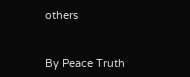others


By Peace Truth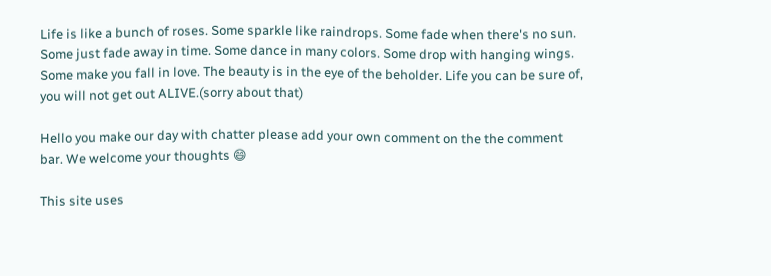Life is like a bunch of roses. Some sparkle like raindrops. Some fade when there's no sun. Some just fade away in time. Some dance in many colors. Some drop with hanging wings. Some make you fall in love. The beauty is in the eye of the beholder. Life you can be sure of, you will not get out ALIVE.(sorry about that)

Hello you make our day with chatter please add your own comment on the the comment bar. We welcome your thoughts 😄

This site uses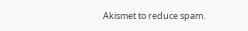Akismet to reduce spam.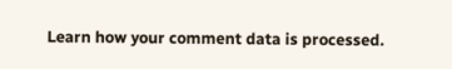Learn how your comment data is processed.